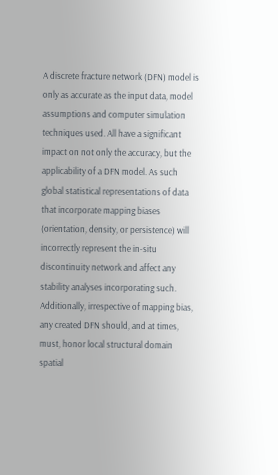A discrete fracture network (DFN) model is only as accurate as the input data, model assumptions and computer simulation techniques used. All have a significant impact on not only the accuracy, but the applicability of a DFN model. As such global statistical representations of data that incorporate mapping biases (orientation, density, or persistence) will incorrectly represent the in-situ discontinuity network and affect any stability analyses incorporating such. Additionally, irrespective of mapping bias, any created DFN should, and at times, must, honor local structural domain spatial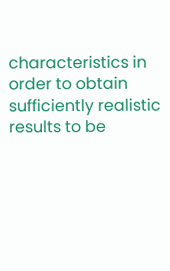characteristics in order to obtain sufficiently realistic results to be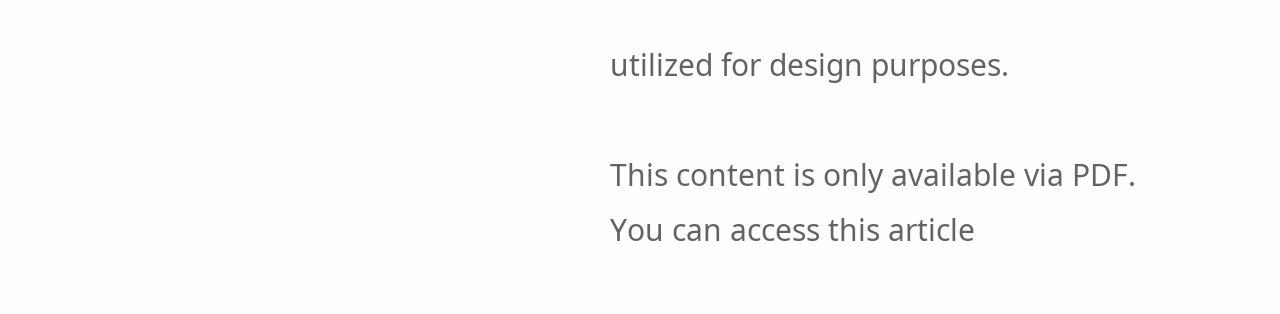utilized for design purposes.

This content is only available via PDF.
You can access this article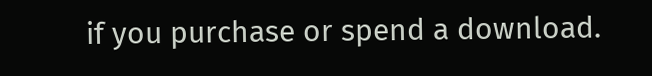if you purchase or spend a download.